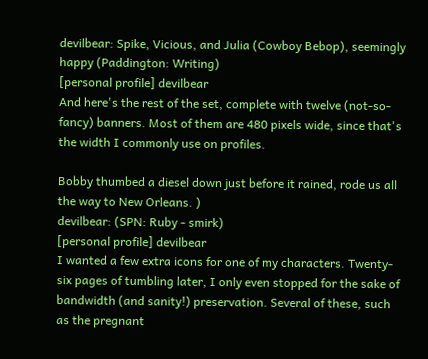devilbear: Spike, Vicious, and Julia (Cowboy Bebop), seemingly happy (Paddington: Writing)
[personal profile] devilbear
And here's the rest of the set, complete with twelve (not-so-fancy) banners. Most of them are 480 pixels wide, since that's the width I commonly use on profiles.

Bobby thumbed a diesel down just before it rained, rode us all the way to New Orleans. )
devilbear: (SPN: Ruby - smirk)
[personal profile] devilbear
I wanted a few extra icons for one of my characters. Twenty-six pages of tumbling later, I only even stopped for the sake of bandwidth (and sanity!) preservation. Several of these, such as the pregnant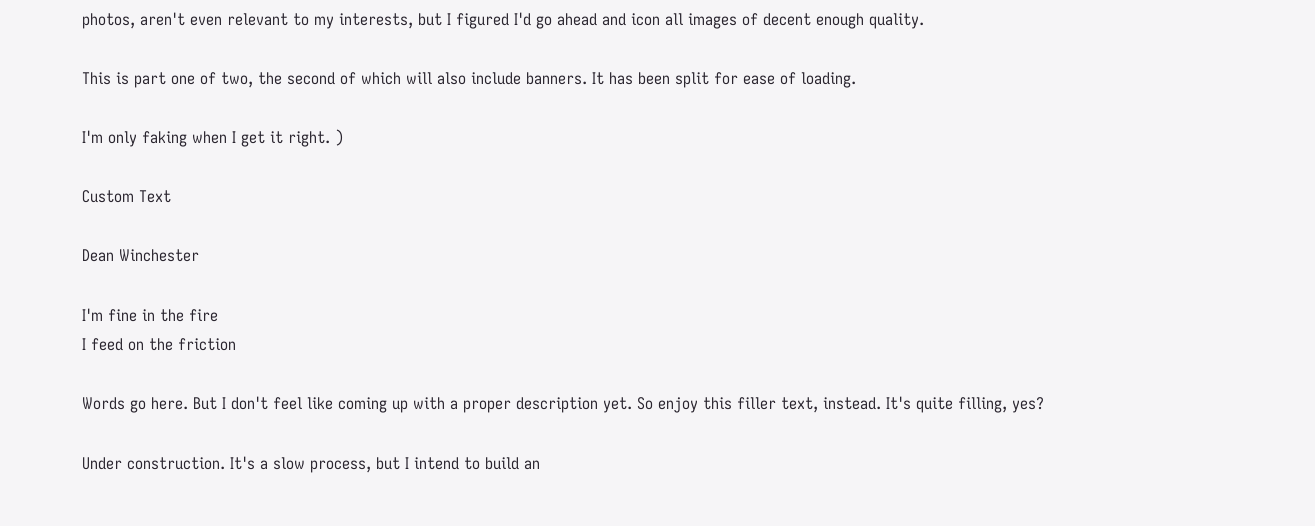photos, aren't even relevant to my interests, but I figured I'd go ahead and icon all images of decent enough quality.

This is part one of two, the second of which will also include banners. It has been split for ease of loading.

I'm only faking when I get it right. )

Custom Text

Dean Winchester

I'm fine in the fire
I feed on the friction

Words go here. But I don't feel like coming up with a proper description yet. So enjoy this filler text, instead. It's quite filling, yes?

Under construction. It's a slow process, but I intend to build an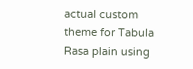actual custom theme for Tabula Rasa plain using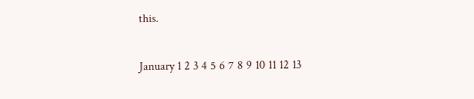this.

January 1 2 3 4 5 6 7 8 9 10 11 12 13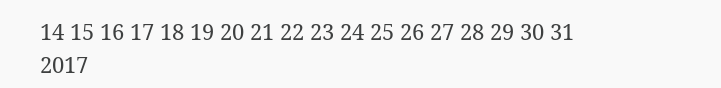14 15 16 17 18 19 20 21 22 23 24 25 26 27 28 29 30 31 2017